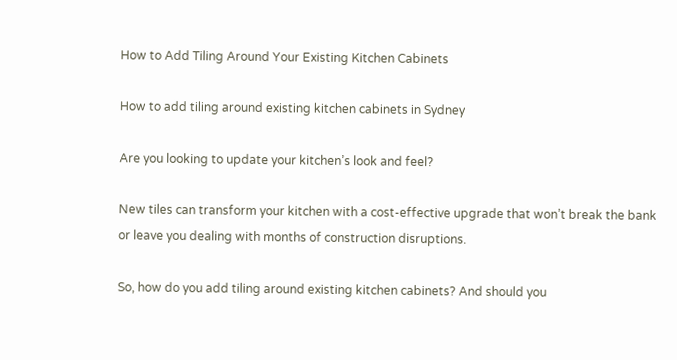How to Add Tiling Around Your Existing Kitchen Cabinets

How to add tiling around existing kitchen cabinets in Sydney

Are you looking to update your kitchen’s look and feel?

New tiles can transform your kitchen with a cost-effective upgrade that won’t break the bank or leave you dealing with months of construction disruptions.

So, how do you add tiling around existing kitchen cabinets? And should you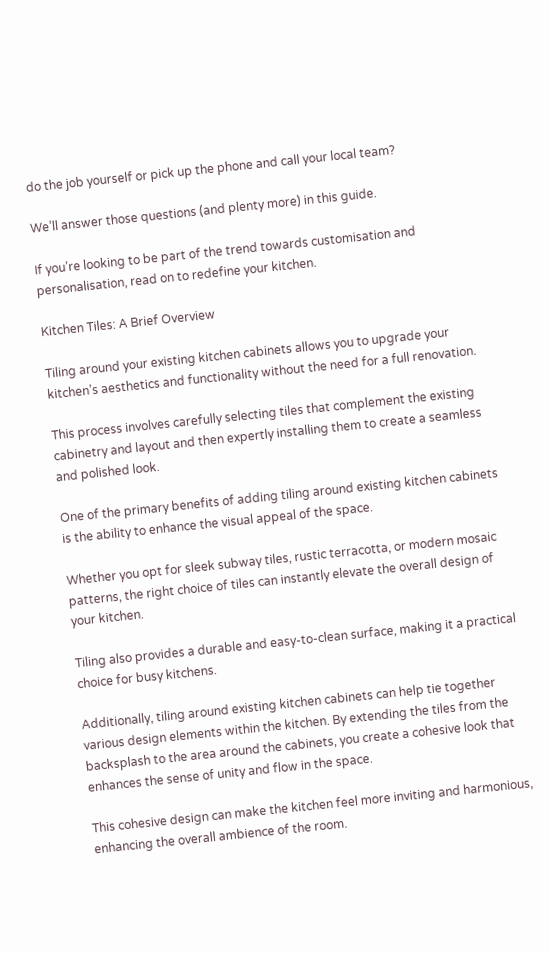do the job yourself or pick up the phone and call your local team?

We’ll answer those questions (and plenty more) in this guide.

If you’re looking to be part of the trend towards customisation and personalisation, read on to redefine your kitchen.

Kitchen Tiles: A Brief Overview

Tiling around your existing kitchen cabinets allows you to upgrade your kitchen’s aesthetics and functionality without the need for a full renovation.

This process involves carefully selecting tiles that complement the existing cabinetry and layout and then expertly installing them to create a seamless and polished look.

One of the primary benefits of adding tiling around existing kitchen cabinets is the ability to enhance the visual appeal of the space.

Whether you opt for sleek subway tiles, rustic terracotta, or modern mosaic patterns, the right choice of tiles can instantly elevate the overall design of your kitchen.

Tiling also provides a durable and easy-to-clean surface, making it a practical choice for busy kitchens.

Additionally, tiling around existing kitchen cabinets can help tie together various design elements within the kitchen. By extending the tiles from the backsplash to the area around the cabinets, you create a cohesive look that enhances the sense of unity and flow in the space.

This cohesive design can make the kitchen feel more inviting and harmonious, enhancing the overall ambience of the room.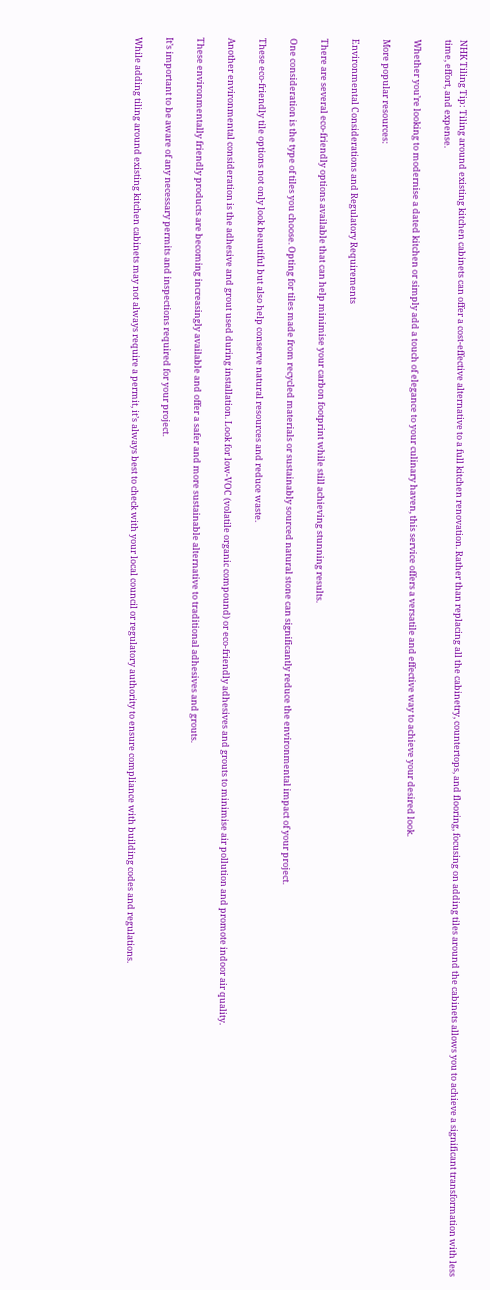NHK Tiling Tip: Tiling around existing kitchen cabinets can offer a cost-effective alternative to a full kitchen renovation. Rather than replacing all the cabinetry, countertops, and flooring, focusing on adding tiles around the cabinets allows you to achieve a significant transformation with less time, effort, and expense.

Whether you’re looking to modernise a dated kitchen or simply add a touch of elegance to your culinary haven, this service offers a versatile and effective way to achieve your desired look.

More popular resources:

Environmental Considerations and Regulatory Requirements

There are several eco-friendly options available that can help minimise your carbon footprint while still achieving stunning results.

One consideration is the type of tiles you choose. Opting for tiles made from recycled materials or sustainably sourced natural stone can significantly reduce the environmental impact of your project.

These eco-friendly tile options not only look beautiful but also help conserve natural resources and reduce waste.

Another environmental consideration is the adhesive and grout used during installation. Look for low-VOC (volatile organic compound) or eco-friendly adhesives and grouts to minimise air pollution and promote indoor air quality.

These environmentally friendly products are becoming increasingly available and offer a safer and more sustainable alternative to traditional adhesives and grouts.

It’s important to be aware of any necessary permits and inspections required for your project.

While adding tiling around existing kitchen cabinets may not always require a permit, it’s always best to check with your local council or regulatory authority to ensure compliance with building codes and regulations.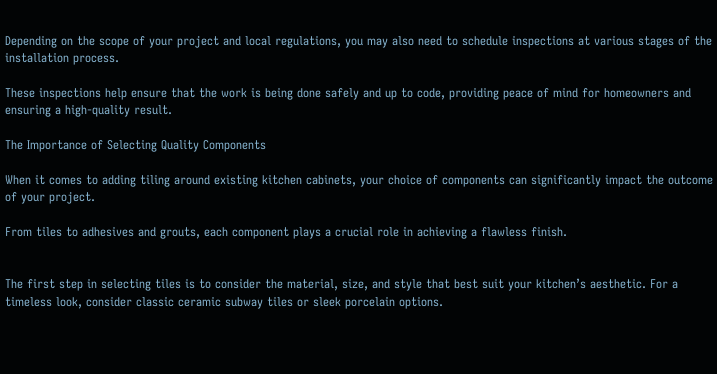Depending on the scope of your project and local regulations, you may also need to schedule inspections at various stages of the installation process.

These inspections help ensure that the work is being done safely and up to code, providing peace of mind for homeowners and ensuring a high-quality result.

The Importance of Selecting Quality Components

When it comes to adding tiling around existing kitchen cabinets, your choice of components can significantly impact the outcome of your project.

From tiles to adhesives and grouts, each component plays a crucial role in achieving a flawless finish.


The first step in selecting tiles is to consider the material, size, and style that best suit your kitchen’s aesthetic. For a timeless look, consider classic ceramic subway tiles or sleek porcelain options.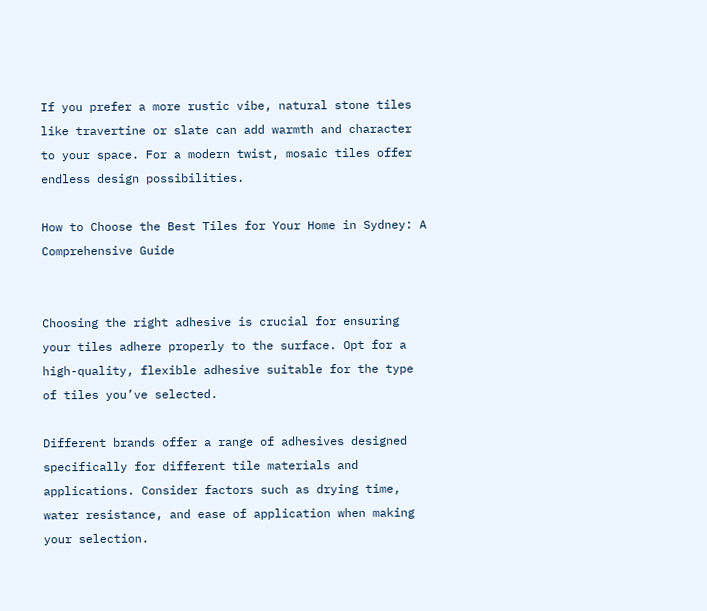If you prefer a more rustic vibe, natural stone tiles like travertine or slate can add warmth and character to your space. For a modern twist, mosaic tiles offer endless design possibilities.

How to Choose the Best Tiles for Your Home in Sydney: A Comprehensive Guide


Choosing the right adhesive is crucial for ensuring your tiles adhere properly to the surface. Opt for a high-quality, flexible adhesive suitable for the type of tiles you’ve selected.

Different brands offer a range of adhesives designed specifically for different tile materials and applications. Consider factors such as drying time, water resistance, and ease of application when making your selection.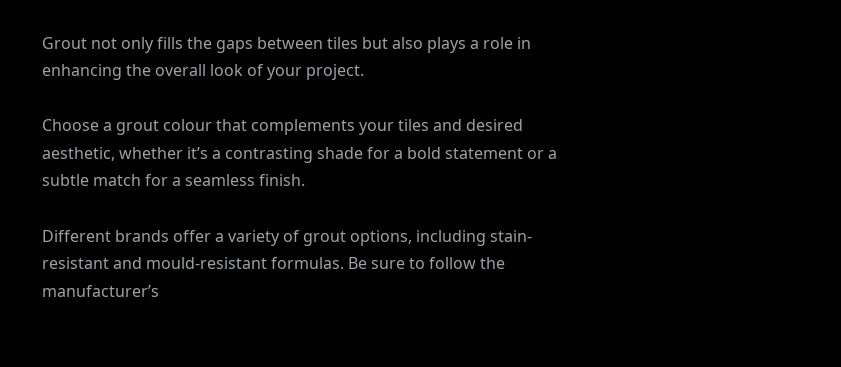Grout not only fills the gaps between tiles but also plays a role in enhancing the overall look of your project.

Choose a grout colour that complements your tiles and desired aesthetic, whether it’s a contrasting shade for a bold statement or a subtle match for a seamless finish.

Different brands offer a variety of grout options, including stain-resistant and mould-resistant formulas. Be sure to follow the manufacturer’s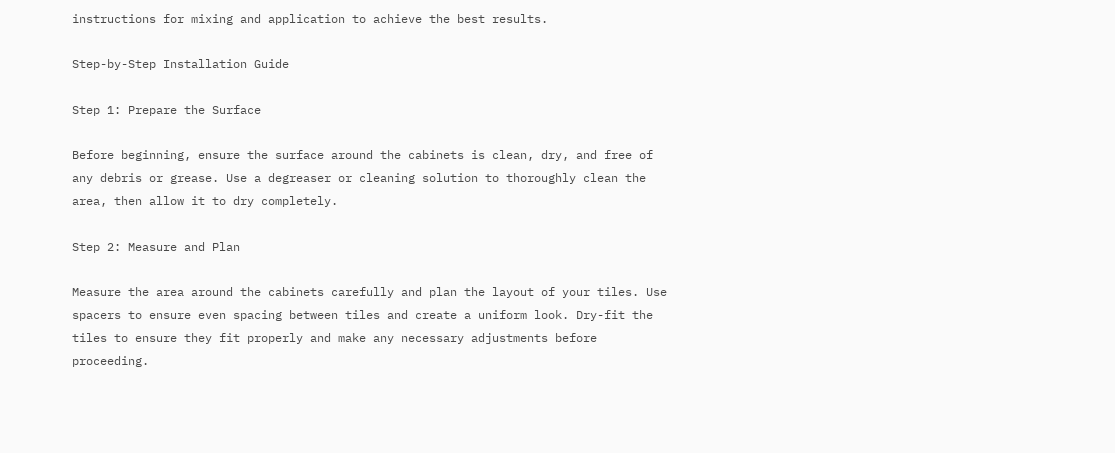instructions for mixing and application to achieve the best results.

Step-by-Step Installation Guide

Step 1: Prepare the Surface

Before beginning, ensure the surface around the cabinets is clean, dry, and free of any debris or grease. Use a degreaser or cleaning solution to thoroughly clean the area, then allow it to dry completely.

Step 2: Measure and Plan

Measure the area around the cabinets carefully and plan the layout of your tiles. Use spacers to ensure even spacing between tiles and create a uniform look. Dry-fit the tiles to ensure they fit properly and make any necessary adjustments before proceeding.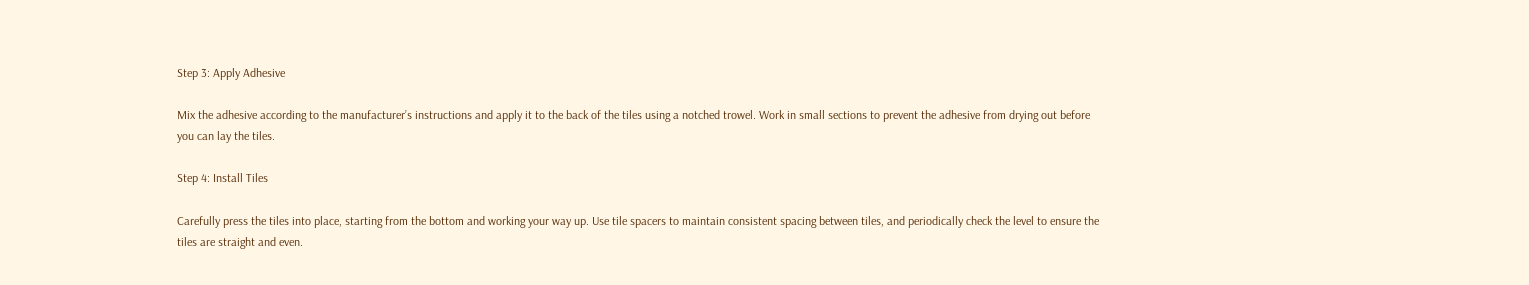Step 3: Apply Adhesive

Mix the adhesive according to the manufacturer’s instructions and apply it to the back of the tiles using a notched trowel. Work in small sections to prevent the adhesive from drying out before you can lay the tiles.

Step 4: Install Tiles

Carefully press the tiles into place, starting from the bottom and working your way up. Use tile spacers to maintain consistent spacing between tiles, and periodically check the level to ensure the tiles are straight and even.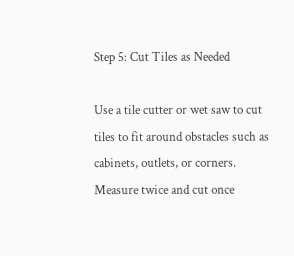Step 5: Cut Tiles as Needed

Use a tile cutter or wet saw to cut tiles to fit around obstacles such as cabinets, outlets, or corners. Measure twice and cut once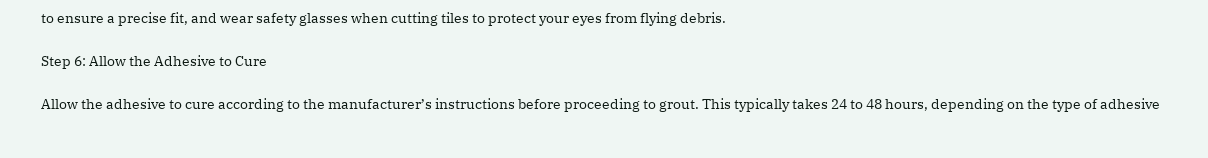to ensure a precise fit, and wear safety glasses when cutting tiles to protect your eyes from flying debris.

Step 6: Allow the Adhesive to Cure

Allow the adhesive to cure according to the manufacturer’s instructions before proceeding to grout. This typically takes 24 to 48 hours, depending on the type of adhesive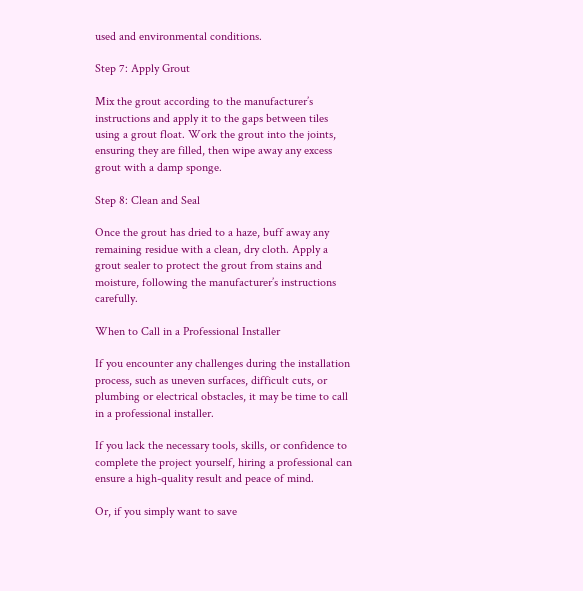used and environmental conditions.

Step 7: Apply Grout

Mix the grout according to the manufacturer’s instructions and apply it to the gaps between tiles using a grout float. Work the grout into the joints, ensuring they are filled, then wipe away any excess grout with a damp sponge.

Step 8: Clean and Seal

Once the grout has dried to a haze, buff away any remaining residue with a clean, dry cloth. Apply a grout sealer to protect the grout from stains and moisture, following the manufacturer’s instructions carefully.

When to Call in a Professional Installer

If you encounter any challenges during the installation process, such as uneven surfaces, difficult cuts, or plumbing or electrical obstacles, it may be time to call in a professional installer.

If you lack the necessary tools, skills, or confidence to complete the project yourself, hiring a professional can ensure a high-quality result and peace of mind.

Or, if you simply want to save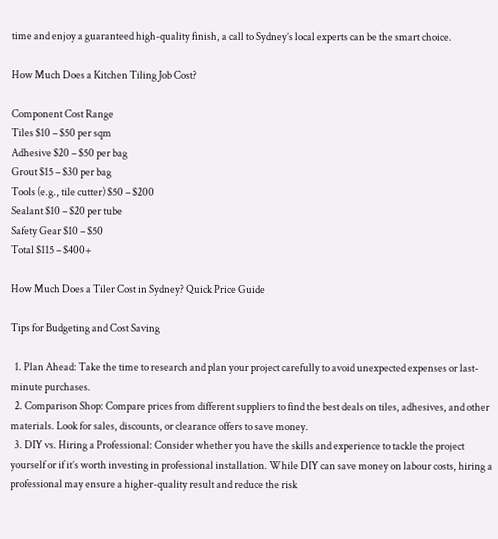time and enjoy a guaranteed high-quality finish, a call to Sydney’s local experts can be the smart choice.

How Much Does a Kitchen Tiling Job Cost?

Component Cost Range
Tiles $10 – $50 per sqm
Adhesive $20 – $50 per bag
Grout $15 – $30 per bag
Tools (e.g., tile cutter) $50 – $200
Sealant $10 – $20 per tube
Safety Gear $10 – $50
Total $115 – $400+

How Much Does a Tiler Cost in Sydney? Quick Price Guide

Tips for Budgeting and Cost Saving

  1. Plan Ahead: Take the time to research and plan your project carefully to avoid unexpected expenses or last-minute purchases.
  2. Comparison Shop: Compare prices from different suppliers to find the best deals on tiles, adhesives, and other materials. Look for sales, discounts, or clearance offers to save money.
  3. DIY vs. Hiring a Professional: Consider whether you have the skills and experience to tackle the project yourself or if it’s worth investing in professional installation. While DIY can save money on labour costs, hiring a professional may ensure a higher-quality result and reduce the risk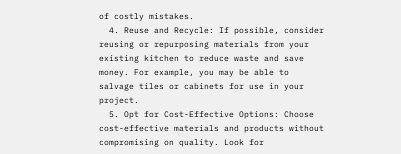of costly mistakes.
  4. Reuse and Recycle: If possible, consider reusing or repurposing materials from your existing kitchen to reduce waste and save money. For example, you may be able to salvage tiles or cabinets for use in your project.
  5. Opt for Cost-Effective Options: Choose cost-effective materials and products without compromising on quality. Look for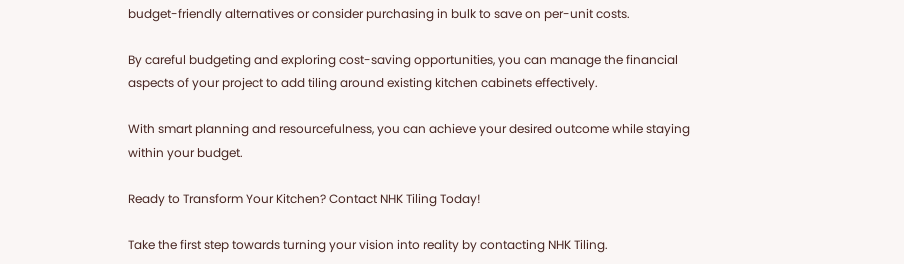budget-friendly alternatives or consider purchasing in bulk to save on per-unit costs.

By careful budgeting and exploring cost-saving opportunities, you can manage the financial aspects of your project to add tiling around existing kitchen cabinets effectively.

With smart planning and resourcefulness, you can achieve your desired outcome while staying within your budget.

Ready to Transform Your Kitchen? Contact NHK Tiling Today!

Take the first step towards turning your vision into reality by contacting NHK Tiling.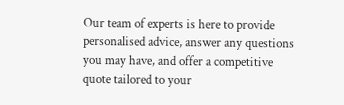Our team of experts is here to provide personalised advice, answer any questions you may have, and offer a competitive quote tailored to your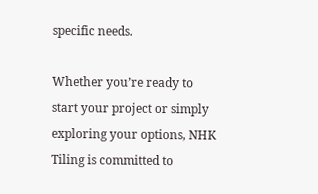specific needs.

Whether you’re ready to start your project or simply exploring your options, NHK Tiling is committed to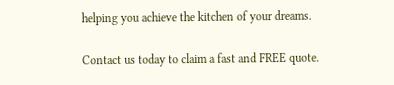helping you achieve the kitchen of your dreams.

Contact us today to claim a fast and FREE quote.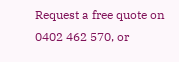Request a free quote on 0402 462 570, or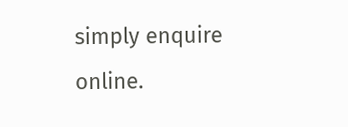simply enquire online.